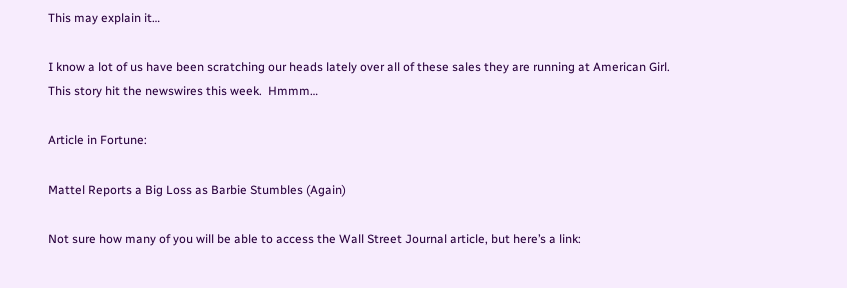This may explain it…

I know a lot of us have been scratching our heads lately over all of these sales they are running at American Girl.  This story hit the newswires this week.  Hmmm…

Article in Fortune:

Mattel Reports a Big Loss as Barbie Stumbles (Again)

Not sure how many of you will be able to access the Wall Street Journal article, but here’s a link: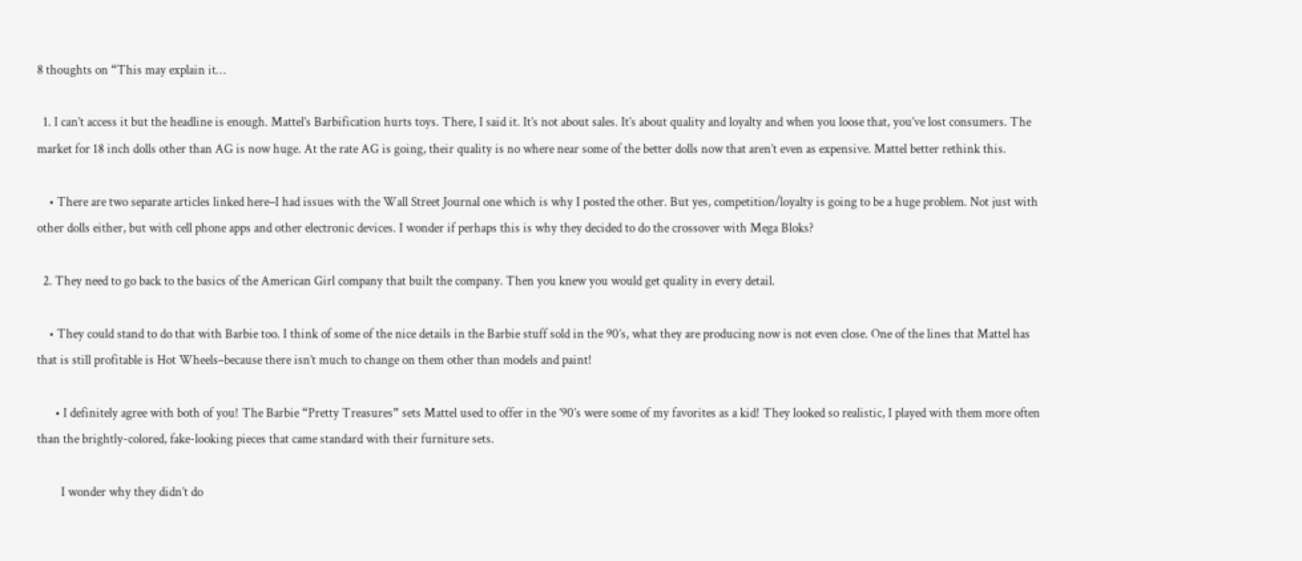8 thoughts on “This may explain it…

  1. I can’t access it but the headline is enough. Mattel’s Barbification hurts toys. There, I said it. It’s not about sales. It’s about quality and loyalty and when you loose that, you’ve lost consumers. The market for 18 inch dolls other than AG is now huge. At the rate AG is going, their quality is no where near some of the better dolls now that aren’t even as expensive. Mattel better rethink this.

    • There are two separate articles linked here–I had issues with the Wall Street Journal one which is why I posted the other. But yes, competition/loyalty is going to be a huge problem. Not just with other dolls either, but with cell phone apps and other electronic devices. I wonder if perhaps this is why they decided to do the crossover with Mega Bloks?

  2. They need to go back to the basics of the American Girl company that built the company. Then you knew you would get quality in every detail.

    • They could stand to do that with Barbie too. I think of some of the nice details in the Barbie stuff sold in the 90’s, what they are producing now is not even close. One of the lines that Mattel has that is still profitable is Hot Wheels–because there isn’t much to change on them other than models and paint!

      • I definitely agree with both of you! The Barbie “Pretty Treasures” sets Mattel used to offer in the ’90’s were some of my favorites as a kid! They looked so realistic, I played with them more often than the brightly-colored, fake-looking pieces that came standard with their furniture sets.

        I wonder why they didn’t do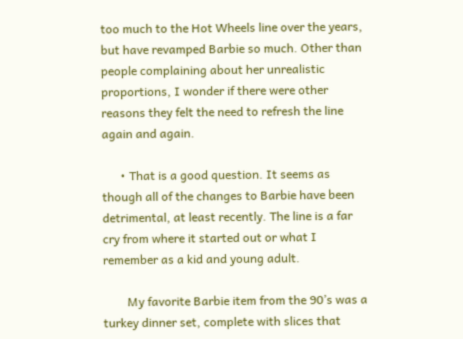too much to the Hot Wheels line over the years, but have revamped Barbie so much. Other than people complaining about her unrealistic proportions, I wonder if there were other reasons they felt the need to refresh the line again and again.

      • That is a good question. It seems as though all of the changes to Barbie have been detrimental, at least recently. The line is a far cry from where it started out or what I remember as a kid and young adult.

        My favorite Barbie item from the 90’s was a turkey dinner set, complete with slices that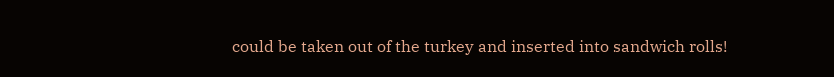could be taken out of the turkey and inserted into sandwich rolls!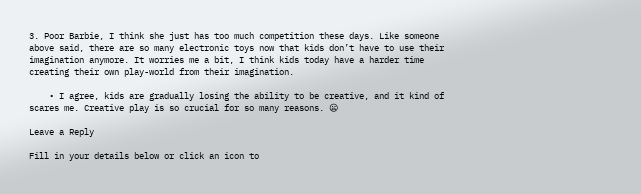3. Poor Barbie, I think she just has too much competition these days. Like someone above said, there are so many electronic toys now that kids don’t have to use their imagination anymore. It worries me a bit, I think kids today have a harder time creating their own play-world from their imagination.

    • I agree, kids are gradually losing the ability to be creative, and it kind of scares me. Creative play is so crucial for so many reasons. 😦

Leave a Reply

Fill in your details below or click an icon to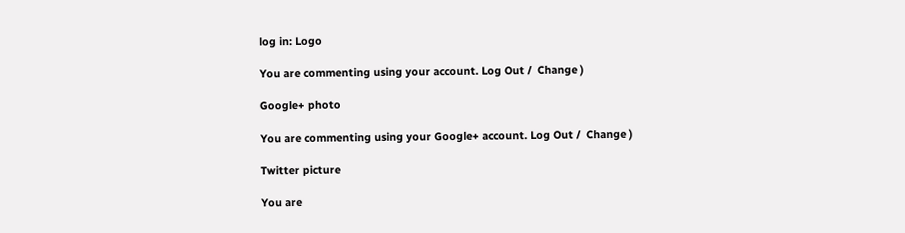log in: Logo

You are commenting using your account. Log Out /  Change )

Google+ photo

You are commenting using your Google+ account. Log Out /  Change )

Twitter picture

You are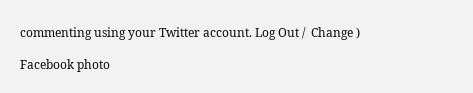commenting using your Twitter account. Log Out /  Change )

Facebook photo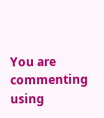You are commenting using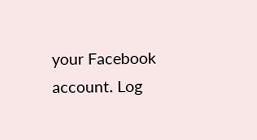your Facebook account. Log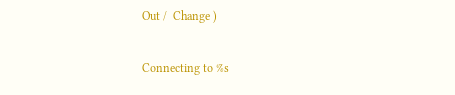Out /  Change )


Connecting to %s